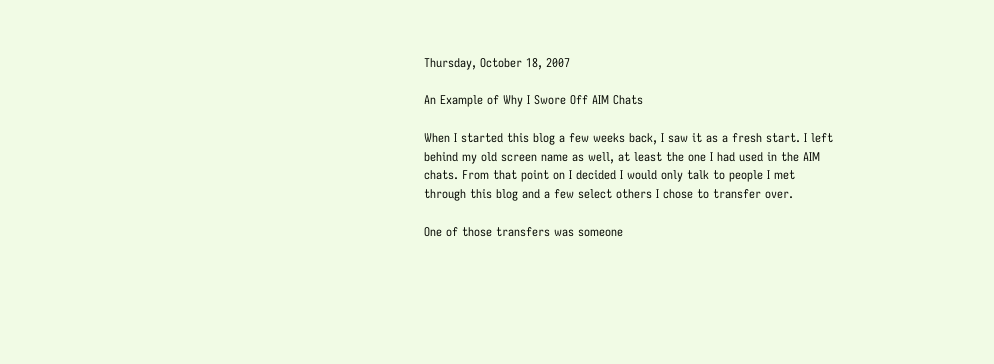Thursday, October 18, 2007

An Example of Why I Swore Off AIM Chats

When I started this blog a few weeks back, I saw it as a fresh start. I left behind my old screen name as well, at least the one I had used in the AIM chats. From that point on I decided I would only talk to people I met through this blog and a few select others I chose to transfer over.

One of those transfers was someone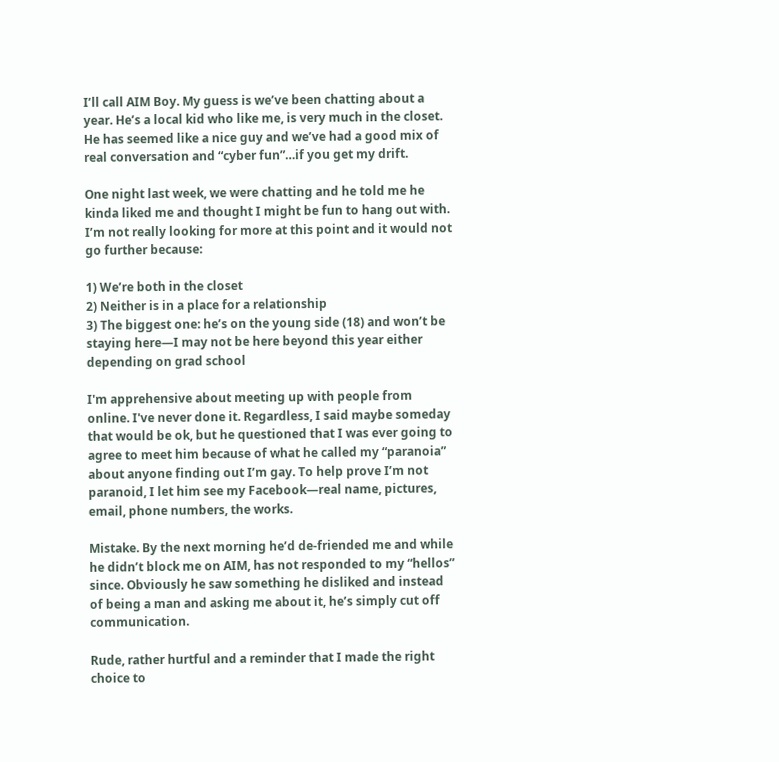I’ll call AIM Boy. My guess is we’ve been chatting about a year. He’s a local kid who like me, is very much in the closet. He has seemed like a nice guy and we’ve had a good mix of real conversation and “cyber fun”…if you get my drift.

One night last week, we were chatting and he told me he kinda liked me and thought I might be fun to hang out with. I’m not really looking for more at this point and it would not go further because:

1) We’re both in the closet
2) Neither is in a place for a relationship
3) The biggest one: he’s on the young side (18) and won’t be staying here—I may not be here beyond this year either depending on grad school

I'm apprehensive about meeting up with people from online. I've never done it. Regardless, I said maybe someday that would be ok, but he questioned that I was ever going to agree to meet him because of what he called my “paranoia” about anyone finding out I’m gay. To help prove I’m not paranoid, I let him see my Facebook—real name, pictures, email, phone numbers, the works.

Mistake. By the next morning he’d de-friended me and while he didn’t block me on AIM, has not responded to my “hellos” since. Obviously he saw something he disliked and instead of being a man and asking me about it, he’s simply cut off communication.

Rude, rather hurtful and a reminder that I made the right choice to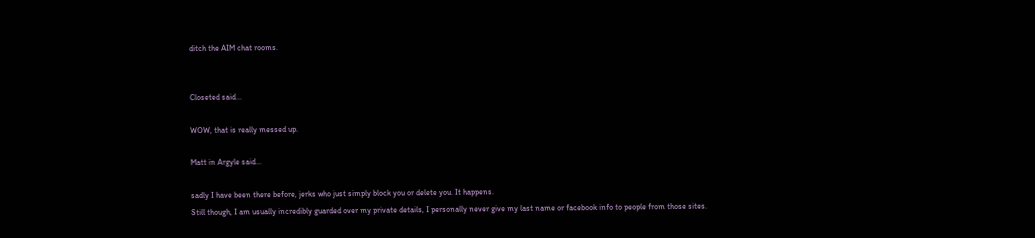ditch the AIM chat rooms.


Closeted said...

WOW, that is really messed up.

Matt in Argyle said...

sadly I have been there before, jerks who just simply block you or delete you. It happens.
Still though, I am usually incredibly guarded over my private details, I personally never give my last name or facebook info to people from those sites.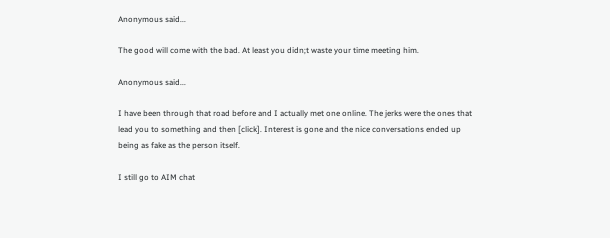Anonymous said...

The good will come with the bad. At least you didn;t waste your time meeting him.

Anonymous said...

I have been through that road before and I actually met one online. The jerks were the ones that lead you to something and then [click]. Interest is gone and the nice conversations ended up being as fake as the person itself.

I still go to AIM chat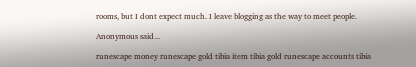rooms, but I dont expect much. I leave blogging as the way to meet people.

Anonymous said...

runescape money runescape gold tibia item tibia gold runescape accounts tibia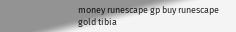money runescape gp buy runescape gold tibia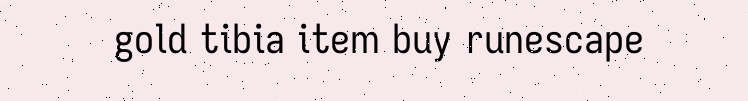gold tibia item buy runescape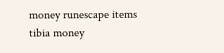money runescape items tibia money